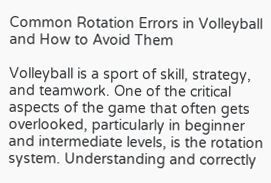Common Rotation Errors in Volleyball and How to Avoid Them

Volleyball is a sport of skill, strategy, and teamwork. One of the critical aspects of the game that often gets overlooked, particularly in beginner and intermediate levels, is the rotation system. Understanding and correctly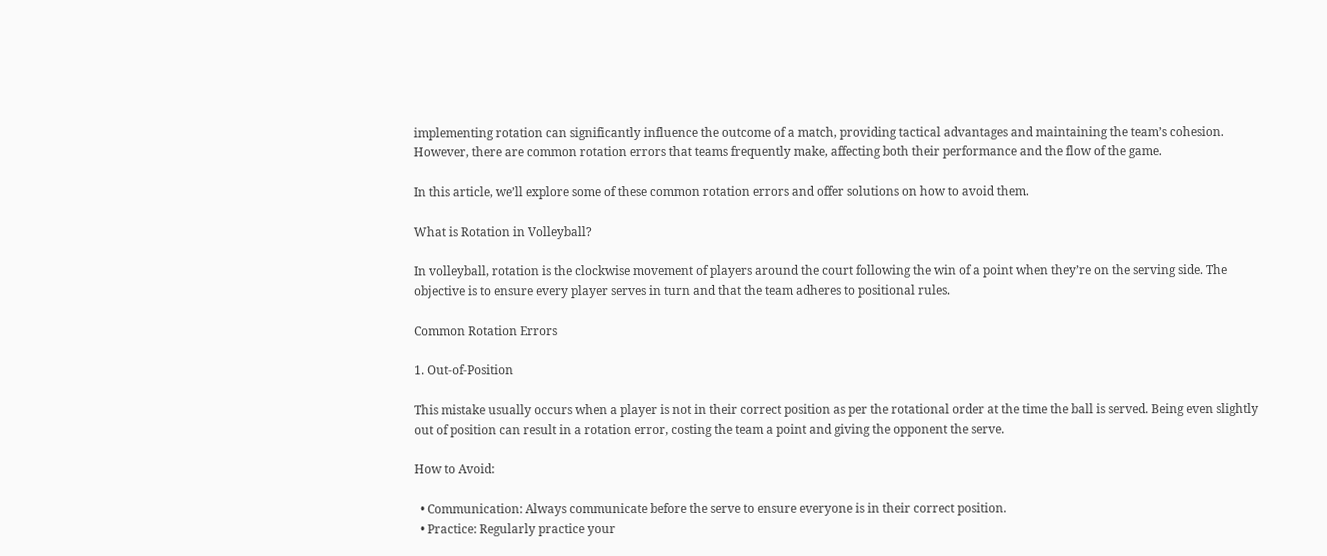implementing rotation can significantly influence the outcome of a match, providing tactical advantages and maintaining the team’s cohesion. However, there are common rotation errors that teams frequently make, affecting both their performance and the flow of the game.

In this article, we’ll explore some of these common rotation errors and offer solutions on how to avoid them.

What is Rotation in Volleyball?

In volleyball, rotation is the clockwise movement of players around the court following the win of a point when they’re on the serving side. The objective is to ensure every player serves in turn and that the team adheres to positional rules.

Common Rotation Errors

1. Out-of-Position

This mistake usually occurs when a player is not in their correct position as per the rotational order at the time the ball is served. Being even slightly out of position can result in a rotation error, costing the team a point and giving the opponent the serve.

How to Avoid:

  • Communication: Always communicate before the serve to ensure everyone is in their correct position.
  • Practice: Regularly practice your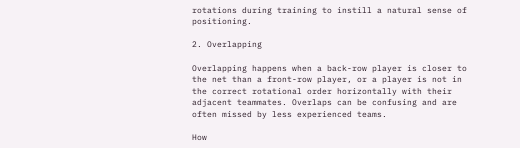rotations during training to instill a natural sense of positioning.

2. Overlapping

Overlapping happens when a back-row player is closer to the net than a front-row player, or a player is not in the correct rotational order horizontally with their adjacent teammates. Overlaps can be confusing and are often missed by less experienced teams.

How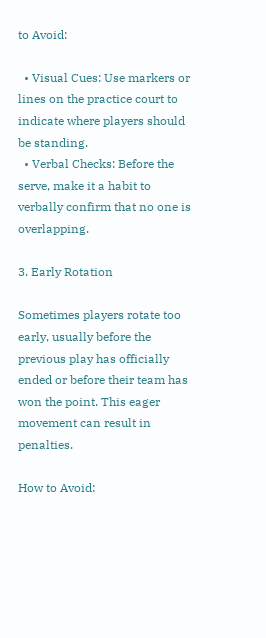to Avoid:

  • Visual Cues: Use markers or lines on the practice court to indicate where players should be standing.
  • Verbal Checks: Before the serve, make it a habit to verbally confirm that no one is overlapping.

3. Early Rotation

Sometimes players rotate too early, usually before the previous play has officially ended or before their team has won the point. This eager movement can result in penalties.

How to Avoid: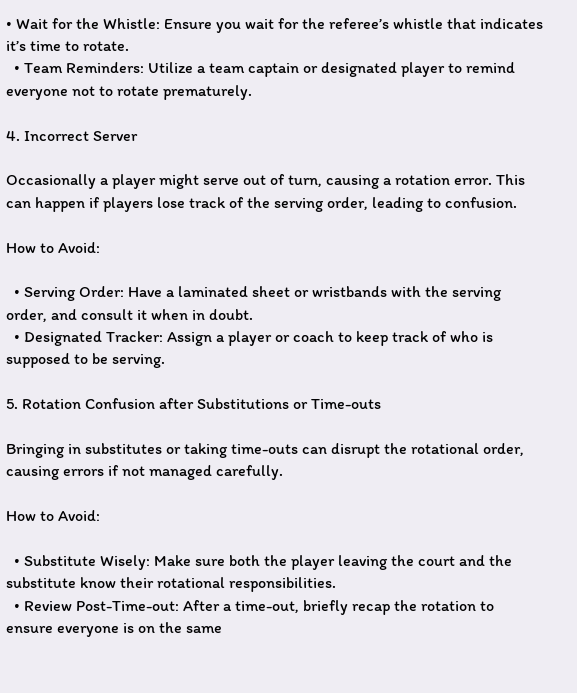• Wait for the Whistle: Ensure you wait for the referee’s whistle that indicates it’s time to rotate.
  • Team Reminders: Utilize a team captain or designated player to remind everyone not to rotate prematurely.

4. Incorrect Server

Occasionally a player might serve out of turn, causing a rotation error. This can happen if players lose track of the serving order, leading to confusion.

How to Avoid:

  • Serving Order: Have a laminated sheet or wristbands with the serving order, and consult it when in doubt.
  • Designated Tracker: Assign a player or coach to keep track of who is supposed to be serving.

5. Rotation Confusion after Substitutions or Time-outs

Bringing in substitutes or taking time-outs can disrupt the rotational order, causing errors if not managed carefully.

How to Avoid:

  • Substitute Wisely: Make sure both the player leaving the court and the substitute know their rotational responsibilities.
  • Review Post-Time-out: After a time-out, briefly recap the rotation to ensure everyone is on the same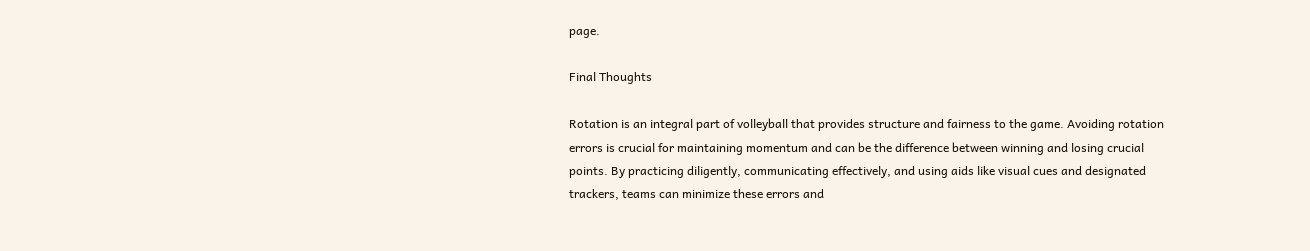page.

Final Thoughts

Rotation is an integral part of volleyball that provides structure and fairness to the game. Avoiding rotation errors is crucial for maintaining momentum and can be the difference between winning and losing crucial points. By practicing diligently, communicating effectively, and using aids like visual cues and designated trackers, teams can minimize these errors and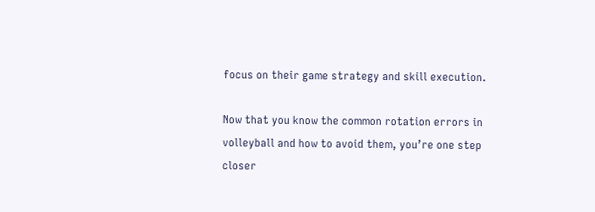focus on their game strategy and skill execution.

Now that you know the common rotation errors in volleyball and how to avoid them, you’re one step closer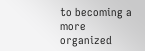to becoming a more organized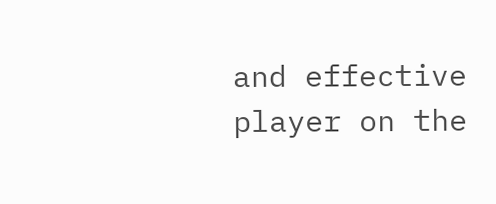and effective player on the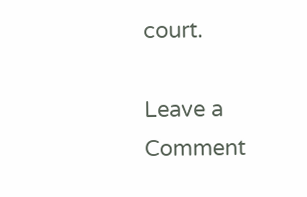court.

Leave a Comment